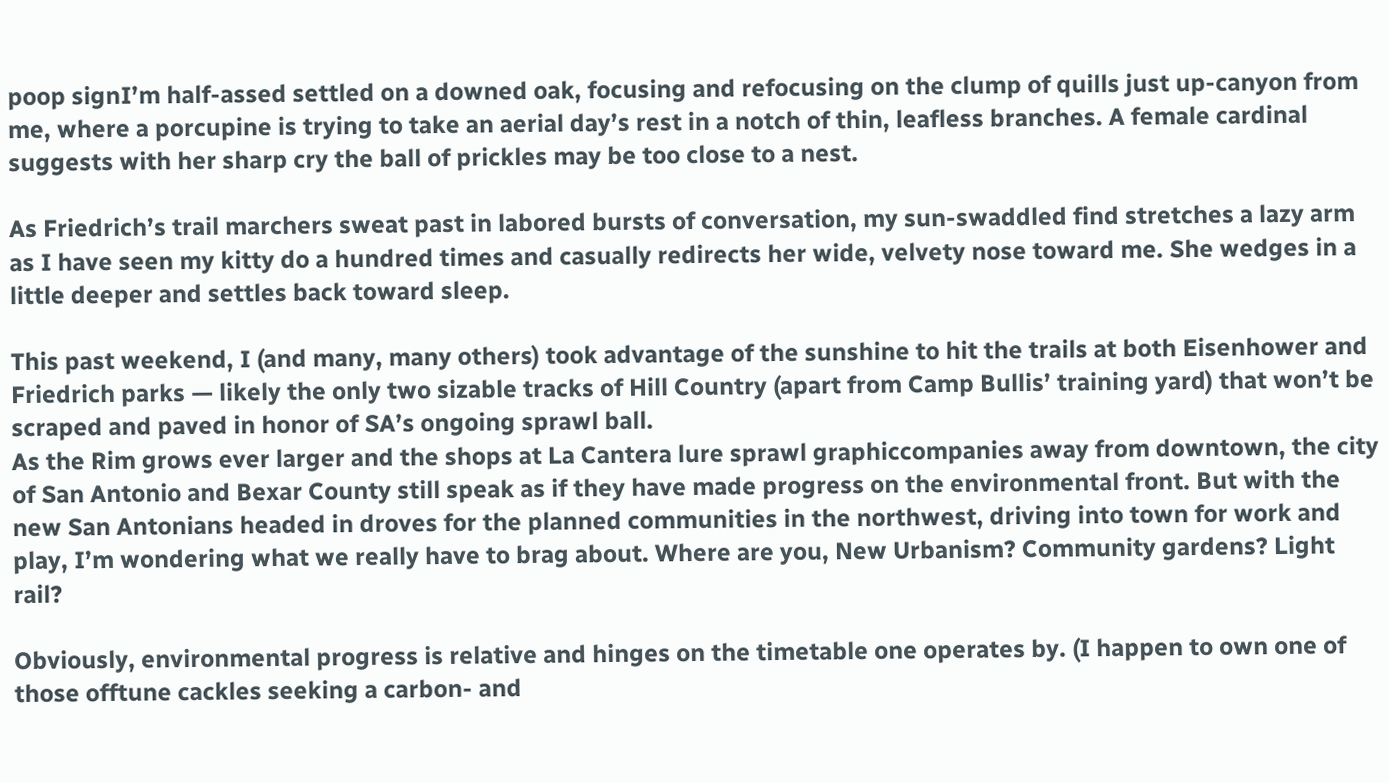poop signI’m half-assed settled on a downed oak, focusing and refocusing on the clump of quills just up-canyon from me, where a porcupine is trying to take an aerial day’s rest in a notch of thin, leafless branches. A female cardinal suggests with her sharp cry the ball of prickles may be too close to a nest.

As Friedrich’s trail marchers sweat past in labored bursts of conversation, my sun-swaddled find stretches a lazy arm as I have seen my kitty do a hundred times and casually redirects her wide, velvety nose toward me. She wedges in a little deeper and settles back toward sleep.

This past weekend, I (and many, many others) took advantage of the sunshine to hit the trails at both Eisenhower and Friedrich parks — likely the only two sizable tracks of Hill Country (apart from Camp Bullis’ training yard) that won’t be scraped and paved in honor of SA’s ongoing sprawl ball.
As the Rim grows ever larger and the shops at La Cantera lure sprawl graphiccompanies away from downtown, the city of San Antonio and Bexar County still speak as if they have made progress on the environmental front. But with the new San Antonians headed in droves for the planned communities in the northwest, driving into town for work and play, I’m wondering what we really have to brag about. Where are you, New Urbanism? Community gardens? Light rail?

Obviously, environmental progress is relative and hinges on the timetable one operates by. (I happen to own one of those offtune cackles seeking a carbon- and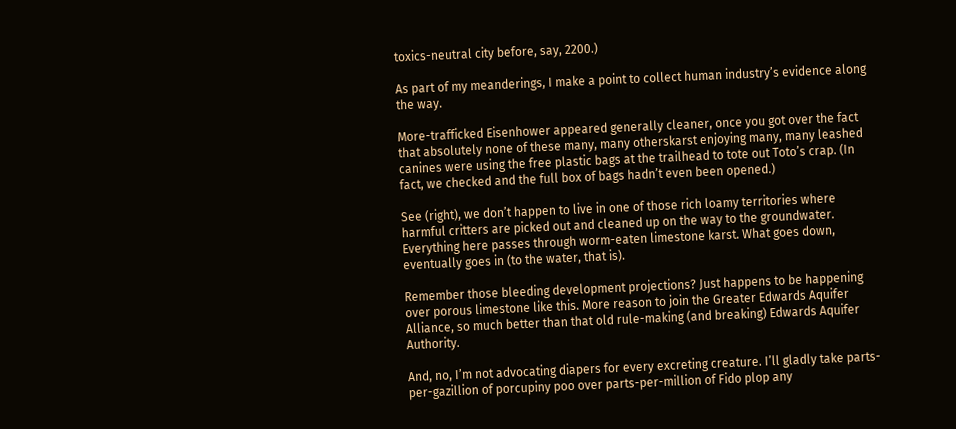toxics-neutral city before, say, 2200.)

As part of my meanderings, I make a point to collect human industry’s evidence along the way.

More-trafficked Eisenhower appeared generally cleaner, once you got over the fact that absolutely none of these many, many otherskarst enjoying many, many leashed canines were using the free plastic bags at the trailhead to tote out Toto’s crap. (In fact, we checked and the full box of bags hadn’t even been opened.)

See (right), we don’t happen to live in one of those rich loamy territories where harmful critters are picked out and cleaned up on the way to the groundwater. Everything here passes through worm-eaten limestone karst. What goes down, eventually goes in (to the water, that is).

Remember those bleeding development projections? Just happens to be happening over porous limestone like this. More reason to join the Greater Edwards Aquifer Alliance, so much better than that old rule-making (and breaking) Edwards Aquifer Authority.

And, no, I’m not advocating diapers for every excreting creature. I’ll gladly take parts-per-gazillion of porcupiny poo over parts-per-million of Fido plop any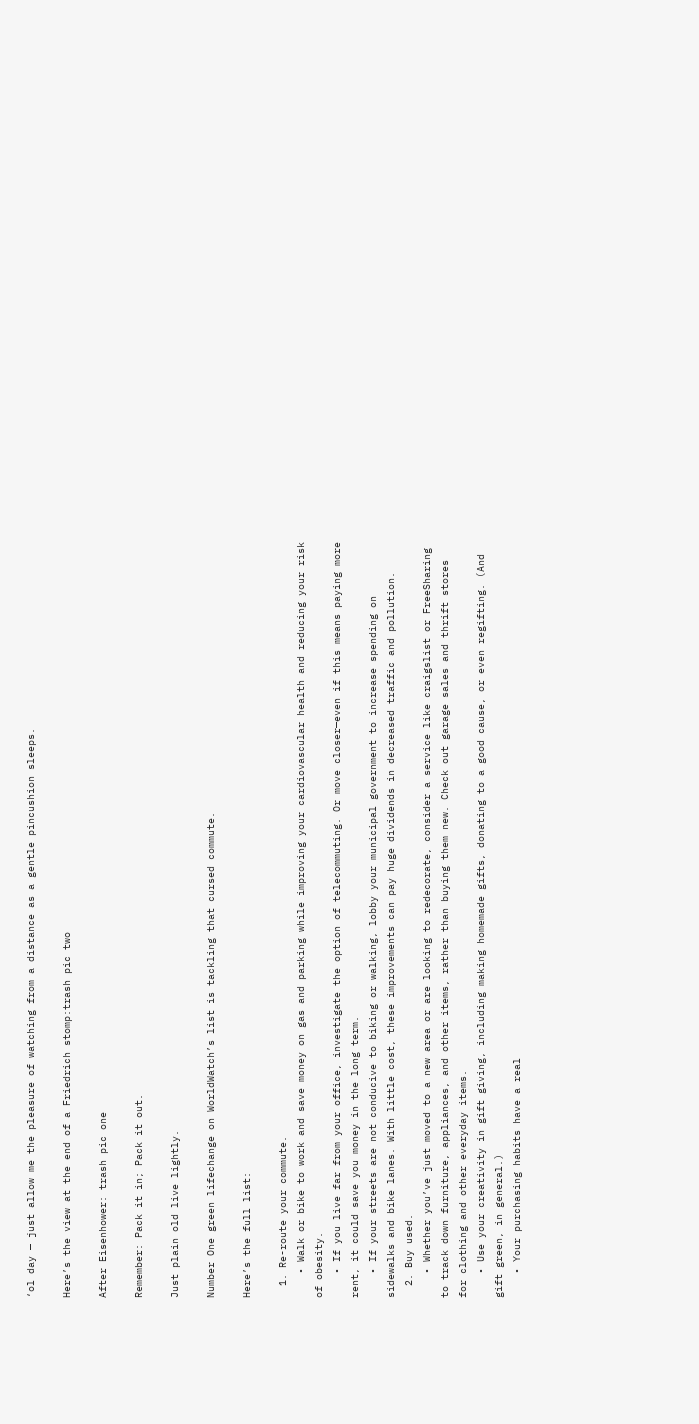‘ol day — just allow me the pleasure of watching from a distance as a gentle pincushion sleeps.

Here’s the view at the end of a Friedrich stomp:trash pic two

After Eisenhower: trash pic one

Remember: Pack it in; Pack it out.

Just plain old live lightly.

Number One green lifechange on WorldWatch’s list is tackling that cursed commute.

Here’s the full list:

  1. Re-route your commute.
    • Walk or bike to work and save money on gas and parking while improving your cardiovascular health and reducing your risk of obesity.
    • If you live far from your office, investigate the option of telecommuting. Or move closer—even if this means paying more rent, it could save you money in the long term.
    • If your streets are not conducive to biking or walking, lobby your municipal government to increase spending on sidewalks and bike lanes. With little cost, these improvements can pay huge dividends in decreased traffic and pollution.
  2. Buy used.
    • Whether you’ve just moved to a new area or are looking to redecorate, consider a service like craigslist or FreeSharing to track down furniture, appliances, and other items, rather than buying them new. Check out garage sales and thrift stores for clothing and other everyday items.
    • Use your creativity in gift giving, including making homemade gifts, donating to a good cause, or even regifting. (And gift green, in general.)
    • Your purchasing habits have a real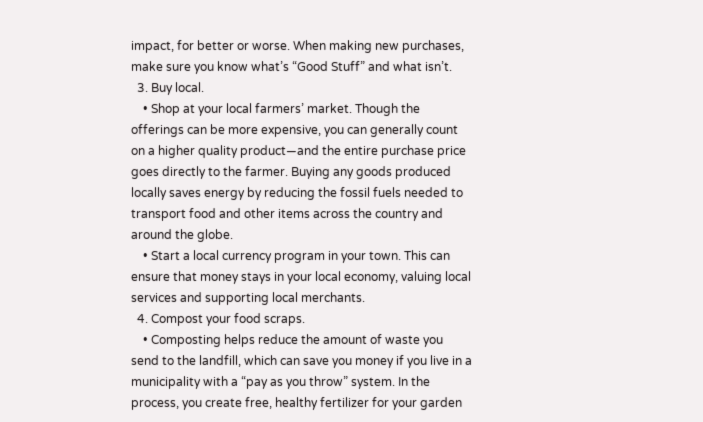impact, for better or worse. When making new purchases, make sure you know what’s “Good Stuff” and what isn’t.
  3. Buy local.
    • Shop at your local farmers’ market. Though the offerings can be more expensive, you can generally count on a higher quality product—and the entire purchase price goes directly to the farmer. Buying any goods produced locally saves energy by reducing the fossil fuels needed to transport food and other items across the country and around the globe.
    • Start a local currency program in your town. This can ensure that money stays in your local economy, valuing local services and supporting local merchants.
  4. Compost your food scraps.
    • Composting helps reduce the amount of waste you send to the landfill, which can save you money if you live in a municipality with a “pay as you throw” system. In the process, you create free, healthy fertilizer for your garden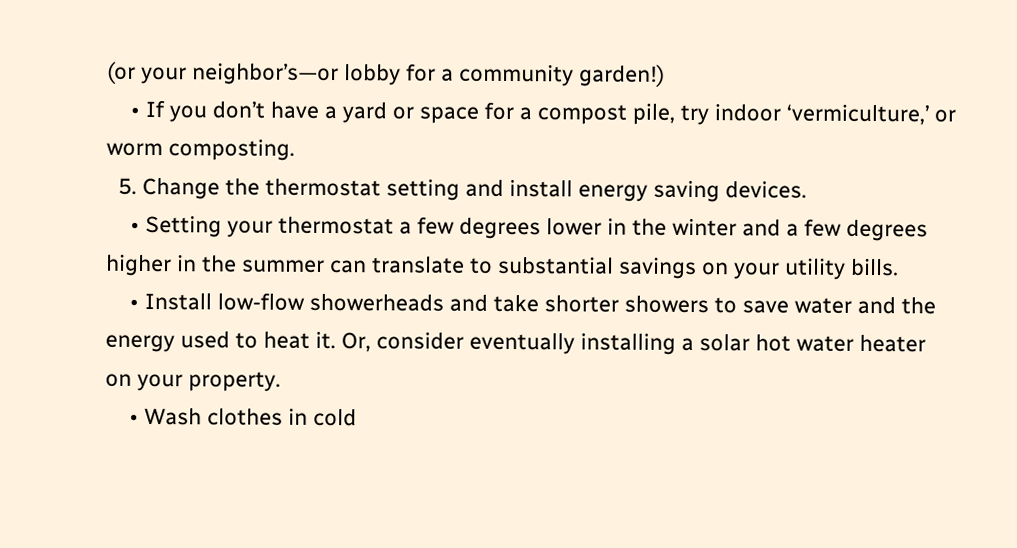(or your neighbor’s—or lobby for a community garden!)
    • If you don’t have a yard or space for a compost pile, try indoor ‘vermiculture,’ or worm composting.
  5. Change the thermostat setting and install energy saving devices.
    • Setting your thermostat a few degrees lower in the winter and a few degrees higher in the summer can translate to substantial savings on your utility bills.
    • Install low-flow showerheads and take shorter showers to save water and the energy used to heat it. Or, consider eventually installing a solar hot water heater on your property.
    • Wash clothes in cold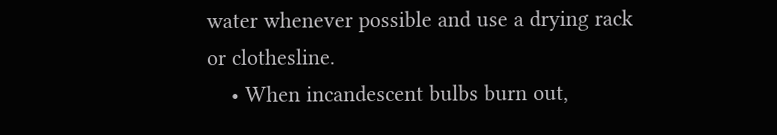water whenever possible and use a drying rack or clothesline.
    • When incandescent bulbs burn out,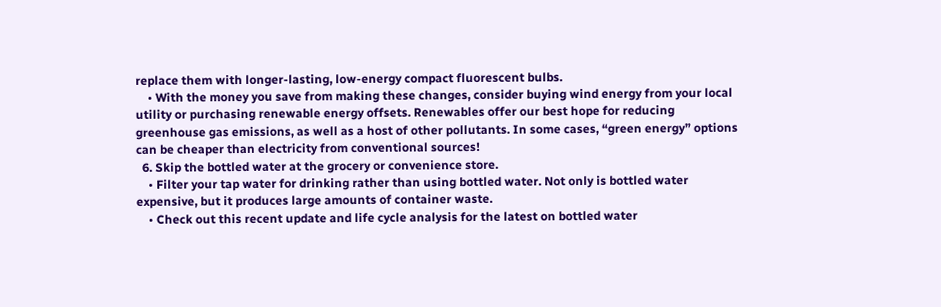replace them with longer-lasting, low-energy compact fluorescent bulbs.
    • With the money you save from making these changes, consider buying wind energy from your local utility or purchasing renewable energy offsets. Renewables offer our best hope for reducing greenhouse gas emissions, as well as a host of other pollutants. In some cases, “green energy” options can be cheaper than electricity from conventional sources!
  6. Skip the bottled water at the grocery or convenience store.
    • Filter your tap water for drinking rather than using bottled water. Not only is bottled water expensive, but it produces large amounts of container waste.
    • Check out this recent update and life cycle analysis for the latest on bottled water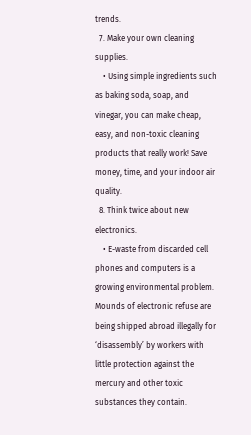trends.
  7. Make your own cleaning supplies.
    • Using simple ingredients such as baking soda, soap, and vinegar, you can make cheap, easy, and non-toxic cleaning products that really work! Save money, time, and your indoor air quality.
  8. Think twice about new electronics.
    • E-waste from discarded cell phones and computers is a growing environmental problem. Mounds of electronic refuse are being shipped abroad illegally for ‘disassembly’ by workers with little protection against the mercury and other toxic substances they contain.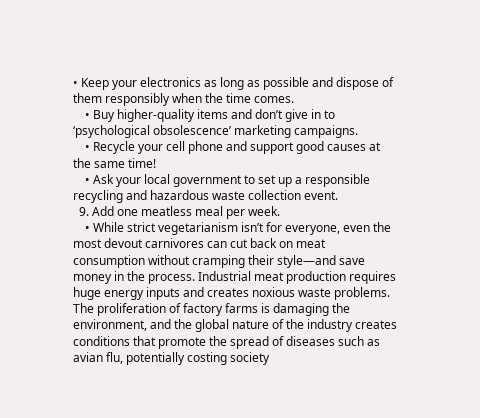• Keep your electronics as long as possible and dispose of them responsibly when the time comes.
    • Buy higher-quality items and don’t give in to ‘psychological obsolescence’ marketing campaigns.
    • Recycle your cell phone and support good causes at the same time!
    • Ask your local government to set up a responsible recycling and hazardous waste collection event.
  9. Add one meatless meal per week.
    • While strict vegetarianism isn’t for everyone, even the most devout carnivores can cut back on meat consumption without cramping their style—and save money in the process. Industrial meat production requires huge energy inputs and creates noxious waste problems. The proliferation of factory farms is damaging the environment, and the global nature of the industry creates conditions that promote the spread of diseases such as avian flu, potentially costing society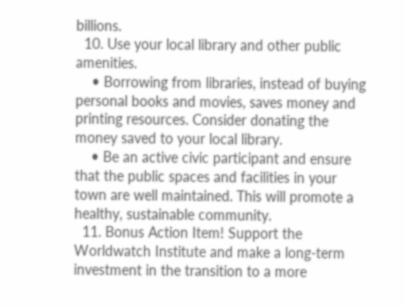billions.
  10. Use your local library and other public amenities.
    • Borrowing from libraries, instead of buying personal books and movies, saves money and printing resources. Consider donating the money saved to your local library.
    • Be an active civic participant and ensure that the public spaces and facilities in your town are well maintained. This will promote a healthy, sustainable community.
  11. Bonus Action Item! Support the Worldwatch Institute and make a long-term investment in the transition to a more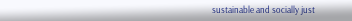sustainable and socially just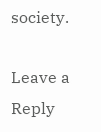society.

Leave a Reply